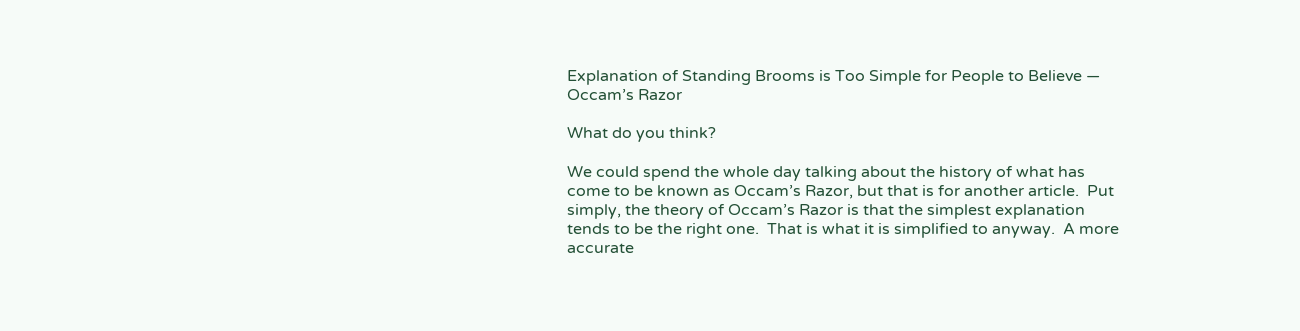Explanation of Standing Brooms is Too Simple for People to Believe — Occam’s Razor

What do you think?

We could spend the whole day talking about the history of what has come to be known as Occam’s Razor, but that is for another article.  Put simply, the theory of Occam’s Razor is that the simplest explanation tends to be the right one.  That is what it is simplified to anyway.  A more accurate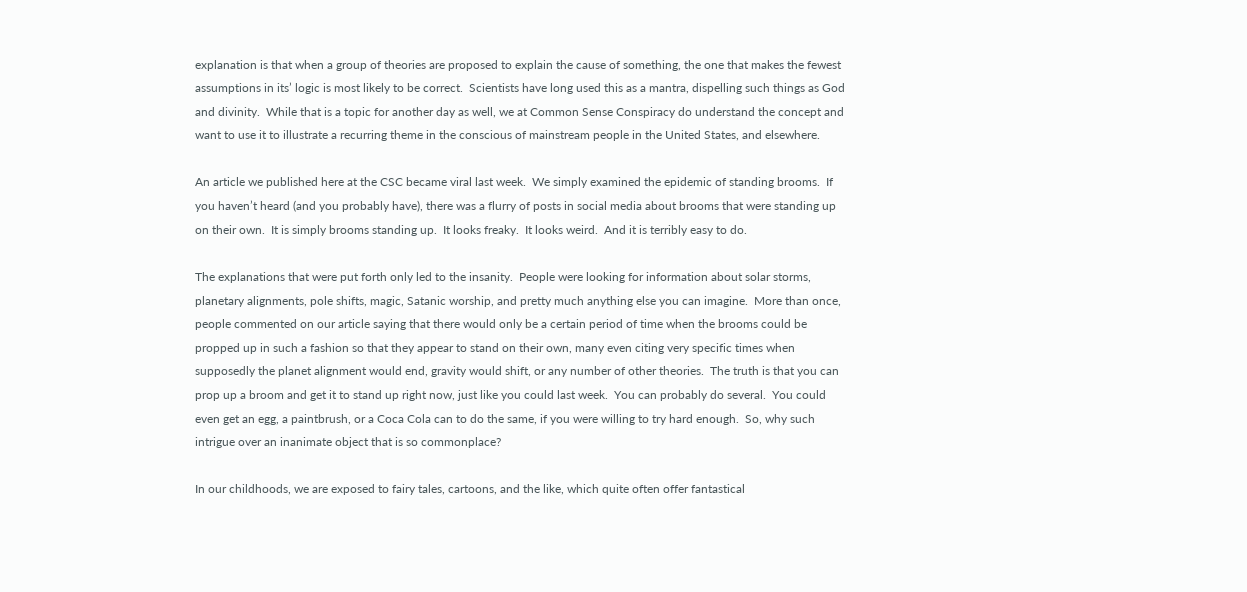explanation is that when a group of theories are proposed to explain the cause of something, the one that makes the fewest assumptions in its’ logic is most likely to be correct.  Scientists have long used this as a mantra, dispelling such things as God and divinity.  While that is a topic for another day as well, we at Common Sense Conspiracy do understand the concept and want to use it to illustrate a recurring theme in the conscious of mainstream people in the United States, and elsewhere.

An article we published here at the CSC became viral last week.  We simply examined the epidemic of standing brooms.  If you haven’t heard (and you probably have), there was a flurry of posts in social media about brooms that were standing up on their own.  It is simply brooms standing up.  It looks freaky.  It looks weird.  And it is terribly easy to do.

The explanations that were put forth only led to the insanity.  People were looking for information about solar storms, planetary alignments, pole shifts, magic, Satanic worship, and pretty much anything else you can imagine.  More than once, people commented on our article saying that there would only be a certain period of time when the brooms could be propped up in such a fashion so that they appear to stand on their own, many even citing very specific times when supposedly the planet alignment would end, gravity would shift, or any number of other theories.  The truth is that you can prop up a broom and get it to stand up right now, just like you could last week.  You can probably do several.  You could even get an egg, a paintbrush, or a Coca Cola can to do the same, if you were willing to try hard enough.  So, why such intrigue over an inanimate object that is so commonplace?

In our childhoods, we are exposed to fairy tales, cartoons, and the like, which quite often offer fantastical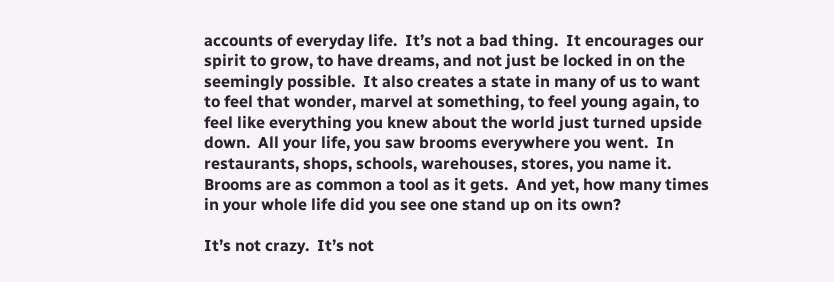accounts of everyday life.  It’s not a bad thing.  It encourages our spirit to grow, to have dreams, and not just be locked in on the seemingly possible.  It also creates a state in many of us to want to feel that wonder, marvel at something, to feel young again, to feel like everything you knew about the world just turned upside down.  All your life, you saw brooms everywhere you went.  In restaurants, shops, schools, warehouses, stores, you name it.  Brooms are as common a tool as it gets.  And yet, how many times in your whole life did you see one stand up on its own?

It’s not crazy.  It’s not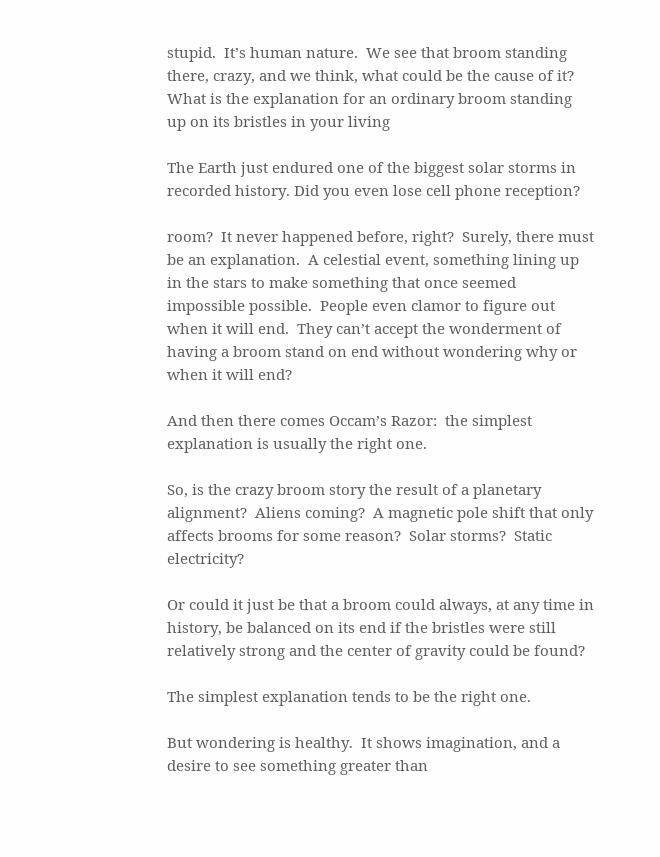stupid.  It’s human nature.  We see that broom standing there, crazy, and we think, what could be the cause of it?  What is the explanation for an ordinary broom standing up on its bristles in your living

The Earth just endured one of the biggest solar storms in recorded history. Did you even lose cell phone reception?

room?  It never happened before, right?  Surely, there must be an explanation.  A celestial event, something lining up in the stars to make something that once seemed impossible possible.  People even clamor to figure out when it will end.  They can’t accept the wonderment of having a broom stand on end without wondering why or when it will end?

And then there comes Occam’s Razor:  the simplest explanation is usually the right one.

So, is the crazy broom story the result of a planetary alignment?  Aliens coming?  A magnetic pole shift that only affects brooms for some reason?  Solar storms?  Static electricity?

Or could it just be that a broom could always, at any time in history, be balanced on its end if the bristles were still relatively strong and the center of gravity could be found?

The simplest explanation tends to be the right one.

But wondering is healthy.  It shows imagination, and a desire to see something greater than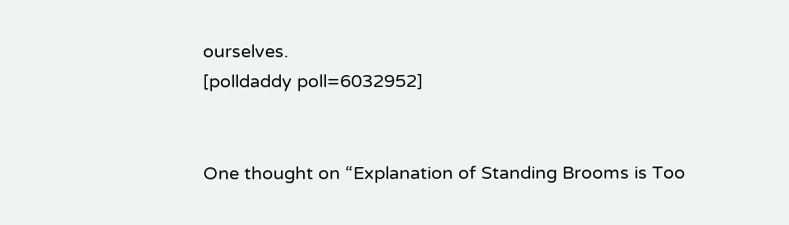ourselves.
[polldaddy poll=6032952]


One thought on “Explanation of Standing Brooms is Too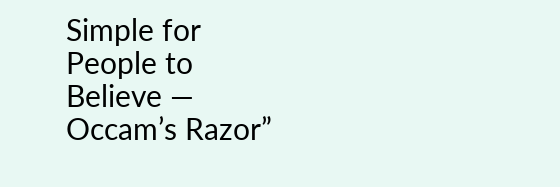Simple for People to Believe — Occam’s Razor”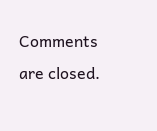Comments are closed.